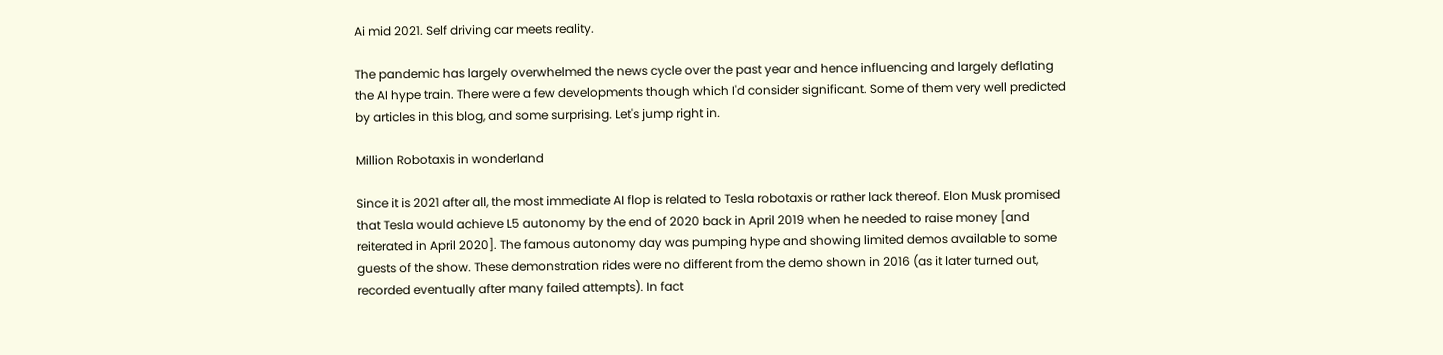Ai mid 2021. Self driving car meets reality.

The pandemic has largely overwhelmed the news cycle over the past year and hence influencing and largely deflating the AI hype train. There were a few developments though which I'd consider significant. Some of them very well predicted by articles in this blog, and some surprising. Let's jump right in.

Million Robotaxis in wonderland

Since it is 2021 after all, the most immediate AI flop is related to Tesla robotaxis or rather lack thereof. Elon Musk promised that Tesla would achieve L5 autonomy by the end of 2020 back in April 2019 when he needed to raise money [and reiterated in April 2020]. The famous autonomy day was pumping hype and showing limited demos available to some guests of the show. These demonstration rides were no different from the demo shown in 2016 (as it later turned out, recorded eventually after many failed attempts). In fact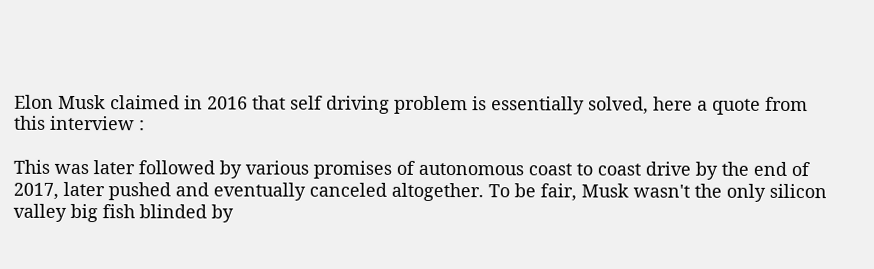Elon Musk claimed in 2016 that self driving problem is essentially solved, here a quote from this interview :

This was later followed by various promises of autonomous coast to coast drive by the end of 2017, later pushed and eventually canceled altogether. To be fair, Musk wasn't the only silicon valley big fish blinded by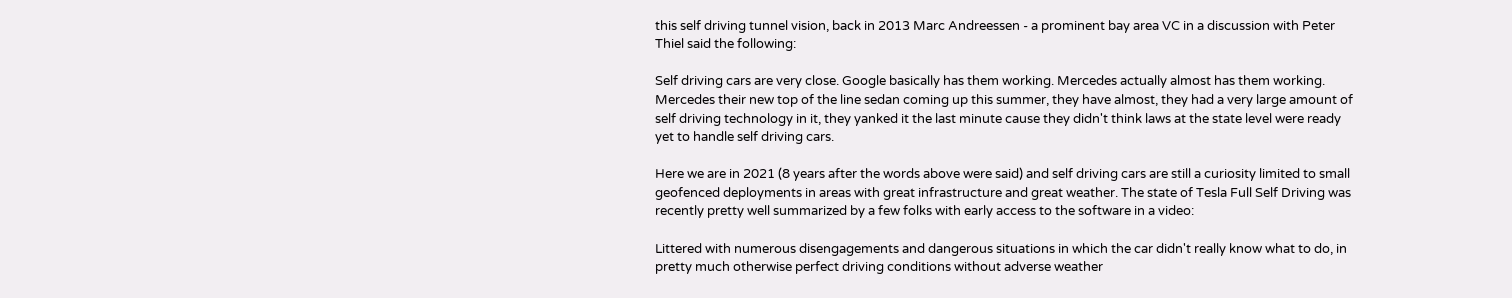this self driving tunnel vision, back in 2013 Marc Andreessen - a prominent bay area VC in a discussion with Peter Thiel said the following:

Self driving cars are very close. Google basically has them working. Mercedes actually almost has them working. Mercedes their new top of the line sedan coming up this summer, they have almost, they had a very large amount of self driving technology in it, they yanked it the last minute cause they didn't think laws at the state level were ready yet to handle self driving cars.

Here we are in 2021 (8 years after the words above were said) and self driving cars are still a curiosity limited to small geofenced deployments in areas with great infrastructure and great weather. The state of Tesla Full Self Driving was recently pretty well summarized by a few folks with early access to the software in a video:

Littered with numerous disengagements and dangerous situations in which the car didn't really know what to do, in pretty much otherwise perfect driving conditions without adverse weather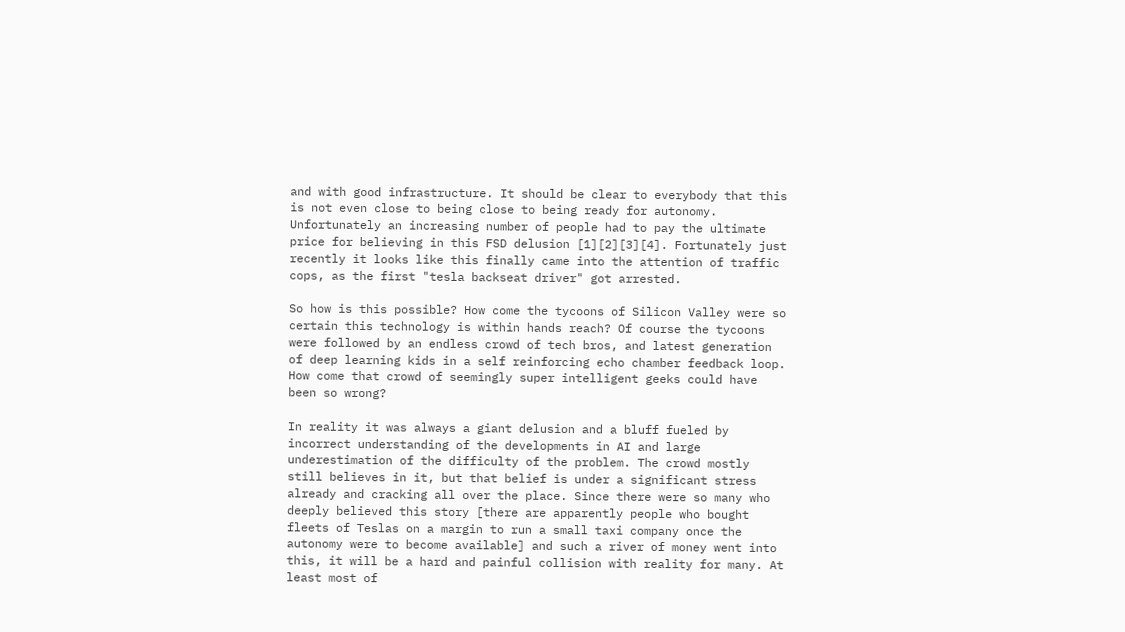and with good infrastructure. It should be clear to everybody that this is not even close to being close to being ready for autonomy. Unfortunately an increasing number of people had to pay the ultimate price for believing in this FSD delusion [1][2][3][4]. Fortunately just recently it looks like this finally came into the attention of traffic cops, as the first "tesla backseat driver" got arrested.

So how is this possible? How come the tycoons of Silicon Valley were so certain this technology is within hands reach? Of course the tycoons were followed by an endless crowd of tech bros, and latest generation of deep learning kids in a self reinforcing echo chamber feedback loop. How come that crowd of seemingly super intelligent geeks could have been so wrong?

In reality it was always a giant delusion and a bluff fueled by incorrect understanding of the developments in AI and large underestimation of the difficulty of the problem. The crowd mostly still believes in it, but that belief is under a significant stress already and cracking all over the place. Since there were so many who deeply believed this story [there are apparently people who bought fleets of Teslas on a margin to run a small taxi company once the autonomy were to become available] and such a river of money went into this, it will be a hard and painful collision with reality for many. At least most of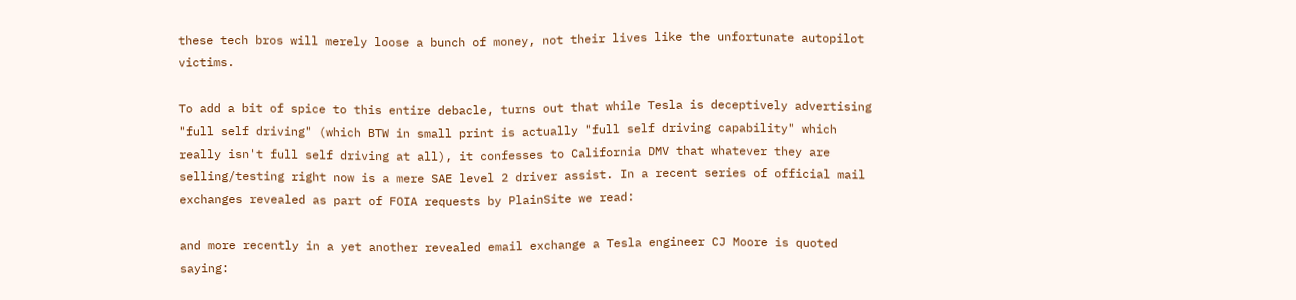these tech bros will merely loose a bunch of money, not their lives like the unfortunate autopilot victims.

To add a bit of spice to this entire debacle, turns out that while Tesla is deceptively advertising "full self driving" (which BTW in small print is actually "full self driving capability" which really isn't full self driving at all), it confesses to California DMV that whatever they are selling/testing right now is a mere SAE level 2 driver assist. In a recent series of official mail exchanges revealed as part of FOIA requests by PlainSite we read:

and more recently in a yet another revealed email exchange a Tesla engineer CJ Moore is quoted saying: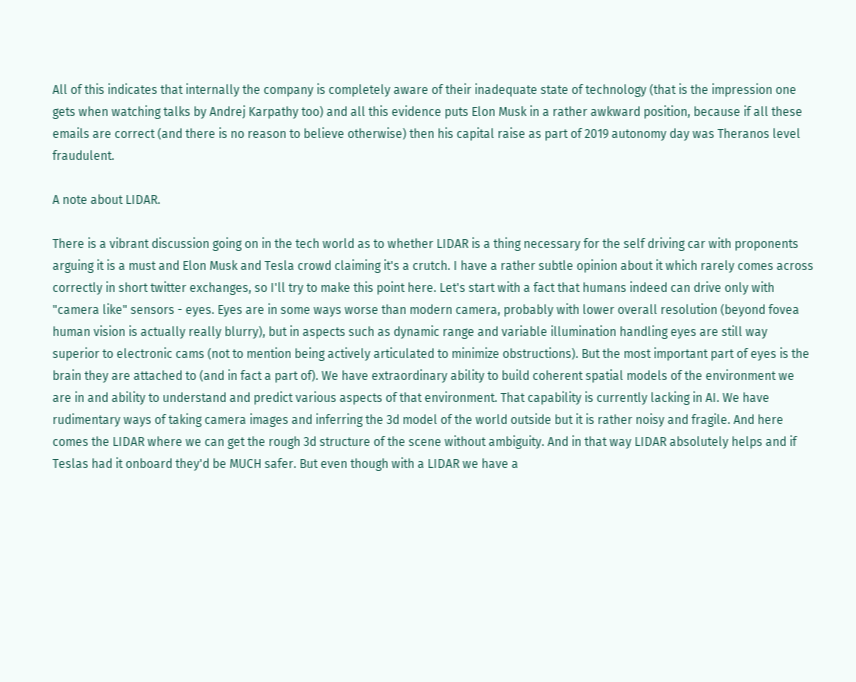All of this indicates that internally the company is completely aware of their inadequate state of technology (that is the impression one gets when watching talks by Andrej Karpathy too) and all this evidence puts Elon Musk in a rather awkward position, because if all these emails are correct (and there is no reason to believe otherwise) then his capital raise as part of 2019 autonomy day was Theranos level fraudulent.

A note about LIDAR.

There is a vibrant discussion going on in the tech world as to whether LIDAR is a thing necessary for the self driving car with proponents arguing it is a must and Elon Musk and Tesla crowd claiming it's a crutch. I have a rather subtle opinion about it which rarely comes across correctly in short twitter exchanges, so I'll try to make this point here. Let's start with a fact that humans indeed can drive only with "camera like" sensors - eyes. Eyes are in some ways worse than modern camera, probably with lower overall resolution (beyond fovea human vision is actually really blurry), but in aspects such as dynamic range and variable illumination handling eyes are still way superior to electronic cams (not to mention being actively articulated to minimize obstructions). But the most important part of eyes is the brain they are attached to (and in fact a part of). We have extraordinary ability to build coherent spatial models of the environment we are in and ability to understand and predict various aspects of that environment. That capability is currently lacking in AI. We have rudimentary ways of taking camera images and inferring the 3d model of the world outside but it is rather noisy and fragile. And here comes the LIDAR where we can get the rough 3d structure of the scene without ambiguity. And in that way LIDAR absolutely helps and if Teslas had it onboard they'd be MUCH safer. But even though with a LIDAR we have a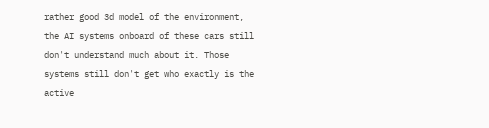rather good 3d model of the environment, the AI systems onboard of these cars still don't understand much about it. Those systems still don't get who exactly is the active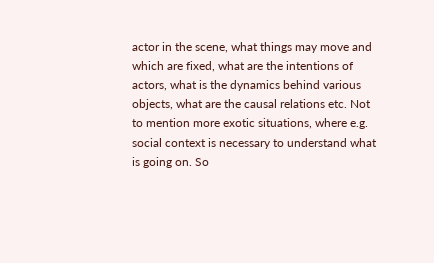actor in the scene, what things may move and which are fixed, what are the intentions of actors, what is the dynamics behind various objects, what are the causal relations etc. Not to mention more exotic situations, where e.g. social context is necessary to understand what is going on. So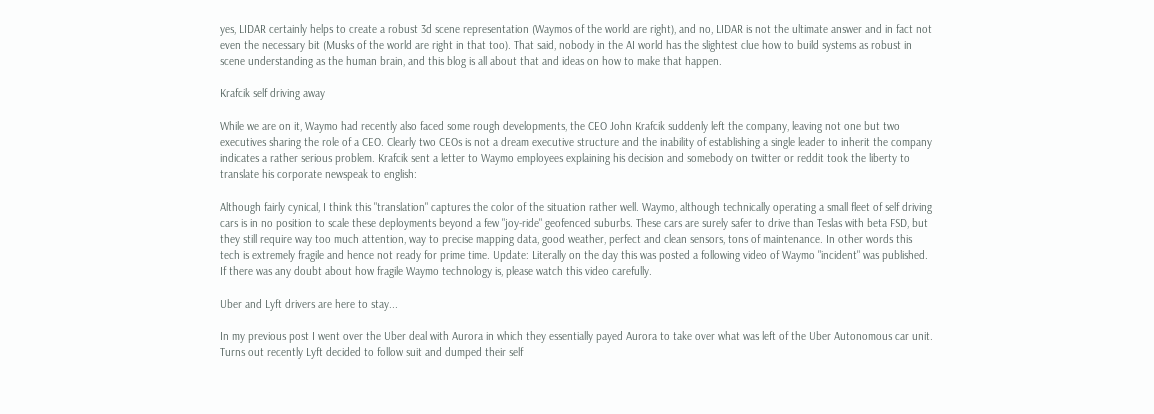yes, LIDAR certainly helps to create a robust 3d scene representation (Waymos of the world are right), and no, LIDAR is not the ultimate answer and in fact not even the necessary bit (Musks of the world are right in that too). That said, nobody in the AI world has the slightest clue how to build systems as robust in scene understanding as the human brain, and this blog is all about that and ideas on how to make that happen.

Krafcik self driving away

While we are on it, Waymo had recently also faced some rough developments, the CEO John Krafcik suddenly left the company, leaving not one but two executives sharing the role of a CEO. Clearly two CEOs is not a dream executive structure and the inability of establishing a single leader to inherit the company indicates a rather serious problem. Krafcik sent a letter to Waymo employees explaining his decision and somebody on twitter or reddit took the liberty to translate his corporate newspeak to english:

Although fairly cynical, I think this "translation" captures the color of the situation rather well. Waymo, although technically operating a small fleet of self driving cars is in no position to scale these deployments beyond a few "joy-ride" geofenced suburbs. These cars are surely safer to drive than Teslas with beta FSD, but they still require way too much attention, way to precise mapping data, good weather, perfect and clean sensors, tons of maintenance. In other words this tech is extremely fragile and hence not ready for prime time. Update: Literally on the day this was posted a following video of Waymo "incident" was published. If there was any doubt about how fragile Waymo technology is, please watch this video carefully.

Uber and Lyft drivers are here to stay...

In my previous post I went over the Uber deal with Aurora in which they essentially payed Aurora to take over what was left of the Uber Autonomous car unit. Turns out recently Lyft decided to follow suit and dumped their self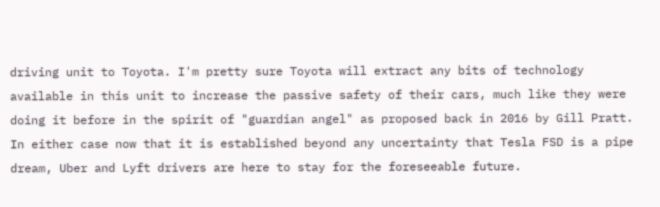driving unit to Toyota. I'm pretty sure Toyota will extract any bits of technology available in this unit to increase the passive safety of their cars, much like they were doing it before in the spirit of "guardian angel" as proposed back in 2016 by Gill Pratt. In either case now that it is established beyond any uncertainty that Tesla FSD is a pipe dream, Uber and Lyft drivers are here to stay for the foreseeable future.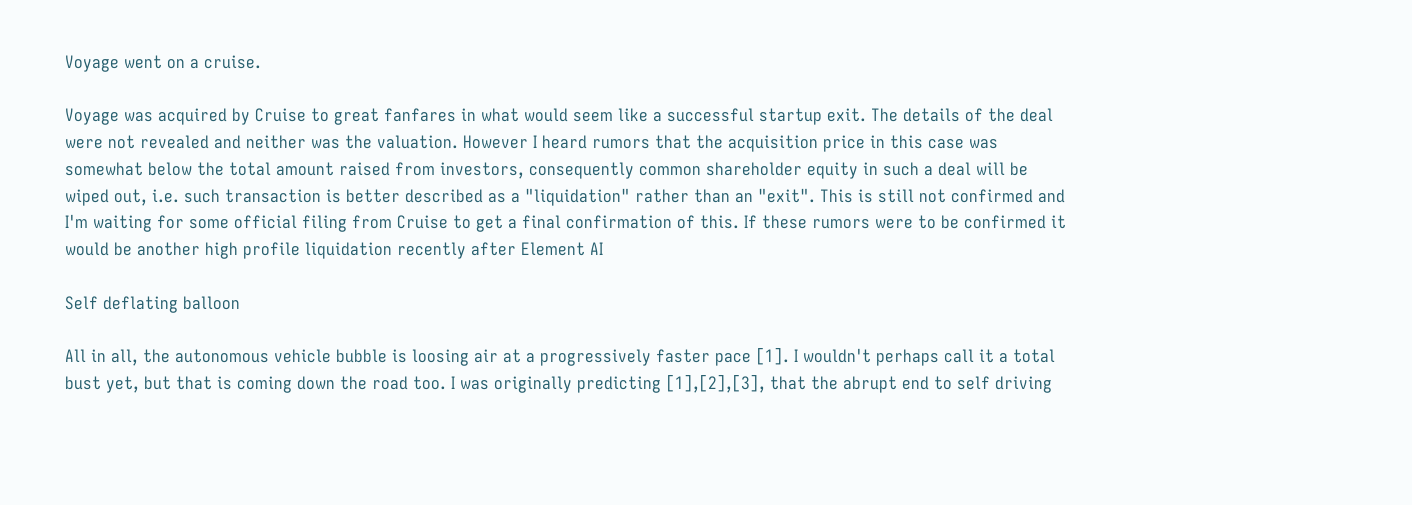Voyage went on a cruise.

Voyage was acquired by Cruise to great fanfares in what would seem like a successful startup exit. The details of the deal were not revealed and neither was the valuation. However I heard rumors that the acquisition price in this case was somewhat below the total amount raised from investors, consequently common shareholder equity in such a deal will be wiped out, i.e. such transaction is better described as a "liquidation" rather than an "exit". This is still not confirmed and I'm waiting for some official filing from Cruise to get a final confirmation of this. If these rumors were to be confirmed it would be another high profile liquidation recently after Element AI

Self deflating balloon

All in all, the autonomous vehicle bubble is loosing air at a progressively faster pace [1]. I wouldn't perhaps call it a total bust yet, but that is coming down the road too. I was originally predicting [1],[2],[3], that the abrupt end to self driving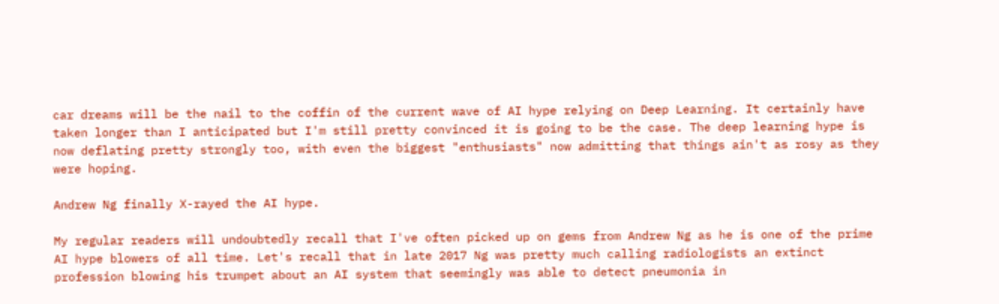car dreams will be the nail to the coffin of the current wave of AI hype relying on Deep Learning. It certainly have taken longer than I anticipated but I'm still pretty convinced it is going to be the case. The deep learning hype is now deflating pretty strongly too, with even the biggest "enthusiasts" now admitting that things ain't as rosy as they were hoping.

Andrew Ng finally X-rayed the AI hype.

My regular readers will undoubtedly recall that I've often picked up on gems from Andrew Ng as he is one of the prime AI hype blowers of all time. Let's recall that in late 2017 Ng was pretty much calling radiologists an extinct profession blowing his trumpet about an AI system that seemingly was able to detect pneumonia in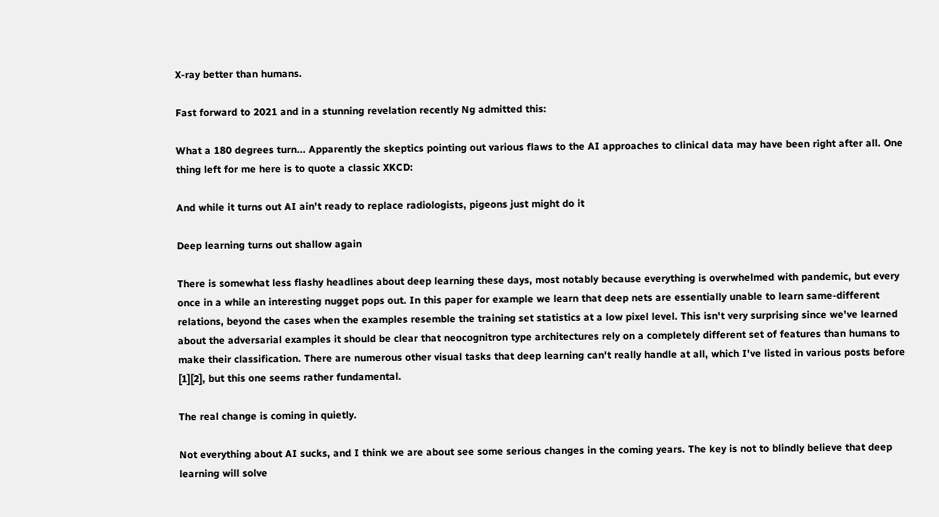X-ray better than humans.

Fast forward to 2021 and in a stunning revelation recently Ng admitted this:

What a 180 degrees turn... Apparently the skeptics pointing out various flaws to the AI approaches to clinical data may have been right after all. One thing left for me here is to quote a classic XKCD:

And while it turns out AI ain't ready to replace radiologists, pigeons just might do it

Deep learning turns out shallow again

There is somewhat less flashy headlines about deep learning these days, most notably because everything is overwhelmed with pandemic, but every once in a while an interesting nugget pops out. In this paper for example we learn that deep nets are essentially unable to learn same-different relations, beyond the cases when the examples resemble the training set statistics at a low pixel level. This isn't very surprising since we've learned about the adversarial examples it should be clear that neocognitron type architectures rely on a completely different set of features than humans to make their classification. There are numerous other visual tasks that deep learning can't really handle at all, which I've listed in various posts before [1][2], but this one seems rather fundamental.

The real change is coming in quietly.

Not everything about AI sucks, and I think we are about see some serious changes in the coming years. The key is not to blindly believe that deep learning will solve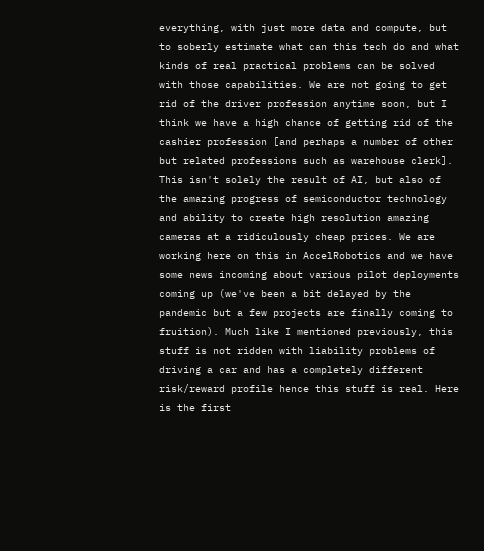everything, with just more data and compute, but to soberly estimate what can this tech do and what kinds of real practical problems can be solved with those capabilities. We are not going to get rid of the driver profession anytime soon, but I think we have a high chance of getting rid of the cashier profession [and perhaps a number of other but related professions such as warehouse clerk]. This isn't solely the result of AI, but also of the amazing progress of semiconductor technology and ability to create high resolution amazing cameras at a ridiculously cheap prices. We are working here on this in AccelRobotics and we have some news incoming about various pilot deployments coming up (we've been a bit delayed by the pandemic but a few projects are finally coming to fruition). Much like I mentioned previously, this stuff is not ridden with liability problems of driving a car and has a completely different risk/reward profile hence this stuff is real. Here is the first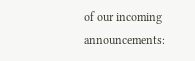of our incoming announcements: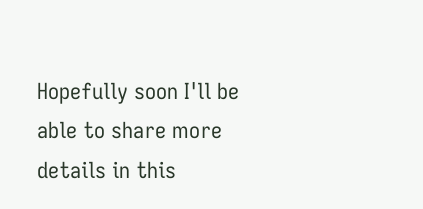Hopefully soon I'll be able to share more details in this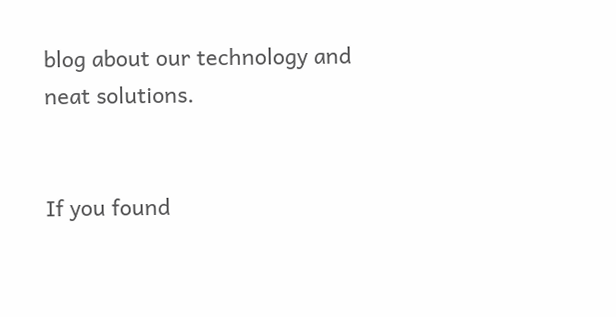blog about our technology and neat solutions.


If you found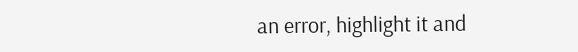an error, highlight it and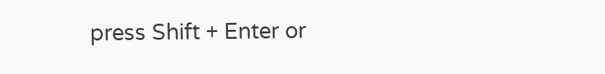press Shift + Enter or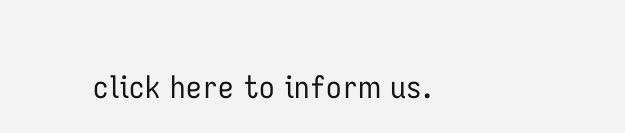click here to inform us.